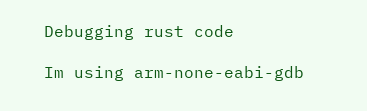Debugging rust code

Im using arm-none-eabi-gdb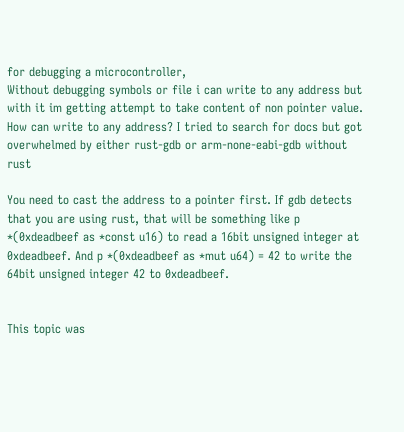for debugging a microcontroller,
Without debugging symbols or file i can write to any address but with it im getting attempt to take content of non pointer value. How can write to any address? I tried to search for docs but got overwhelmed by either rust-gdb or arm-none-eabi-gdb without rust

You need to cast the address to a pointer first. If gdb detects that you are using rust, that will be something like p *(0xdeadbeef as *const u16) to read a 16bit unsigned integer at 0xdeadbeef. And p *(0xdeadbeef as *mut u64) = 42 to write the 64bit unsigned integer 42 to 0xdeadbeef.


This topic was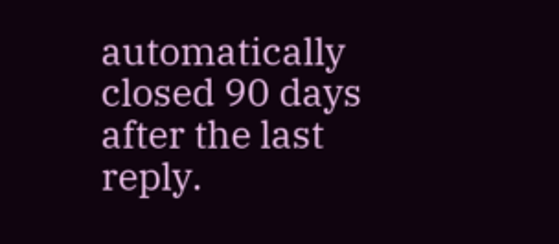automatically closed 90 days after the last reply.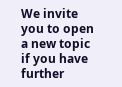We invite you to open a new topic if you have further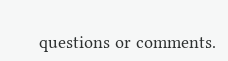questions or comments.